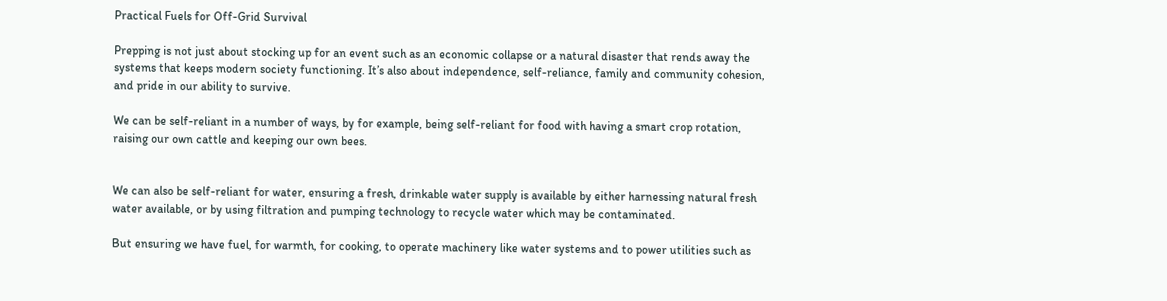Practical Fuels for Off-Grid Survival

Prepping is not just about stocking up for an event such as an economic collapse or a natural disaster that rends away the systems that keeps modern society functioning. It’s also about independence, self-reliance, family and community cohesion, and pride in our ability to survive.

We can be self-reliant in a number of ways, by for example, being self-reliant for food with having a smart crop rotation, raising our own cattle and keeping our own bees.


We can also be self-reliant for water, ensuring a fresh, drinkable water supply is available by either harnessing natural fresh water available, or by using filtration and pumping technology to recycle water which may be contaminated.

But ensuring we have fuel, for warmth, for cooking, to operate machinery like water systems and to power utilities such as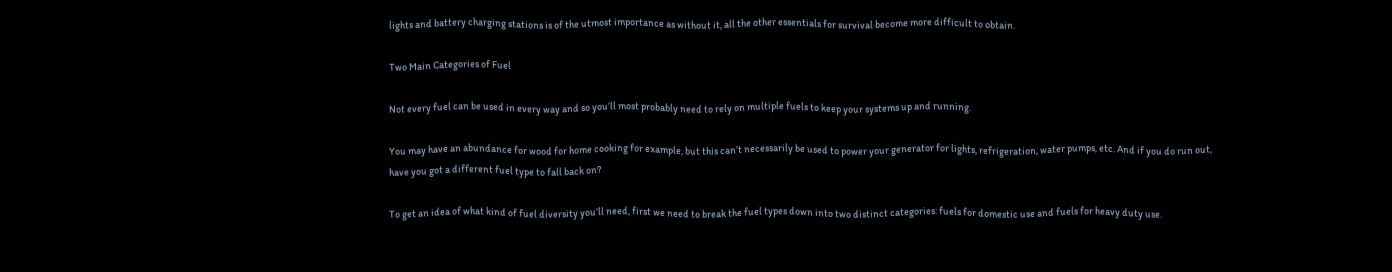lights and battery charging stations is of the utmost importance as without it, all the other essentials for survival become more difficult to obtain.

Two Main Categories of Fuel

Not every fuel can be used in every way and so you’ll most probably need to rely on multiple fuels to keep your systems up and running.

You may have an abundance for wood for home cooking for example, but this can’t necessarily be used to power your generator for lights, refrigeration, water pumps, etc. And if you do run out, have you got a different fuel type to fall back on?

To get an idea of what kind of fuel diversity you’ll need, first we need to break the fuel types down into two distinct categories: fuels for domestic use and fuels for heavy duty use.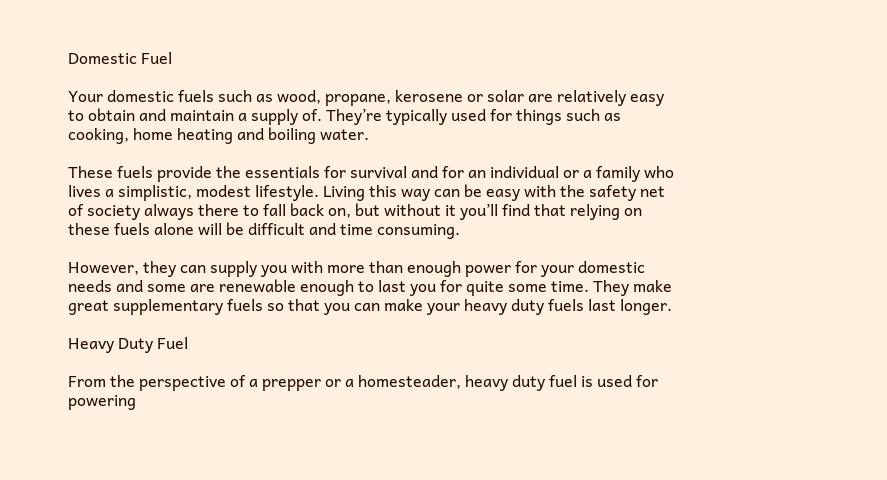Domestic Fuel

Your domestic fuels such as wood, propane, kerosene or solar are relatively easy to obtain and maintain a supply of. They’re typically used for things such as cooking, home heating and boiling water.

These fuels provide the essentials for survival and for an individual or a family who lives a simplistic, modest lifestyle. Living this way can be easy with the safety net of society always there to fall back on, but without it you’ll find that relying on these fuels alone will be difficult and time consuming.

However, they can supply you with more than enough power for your domestic needs and some are renewable enough to last you for quite some time. They make great supplementary fuels so that you can make your heavy duty fuels last longer.

Heavy Duty Fuel

From the perspective of a prepper or a homesteader, heavy duty fuel is used for powering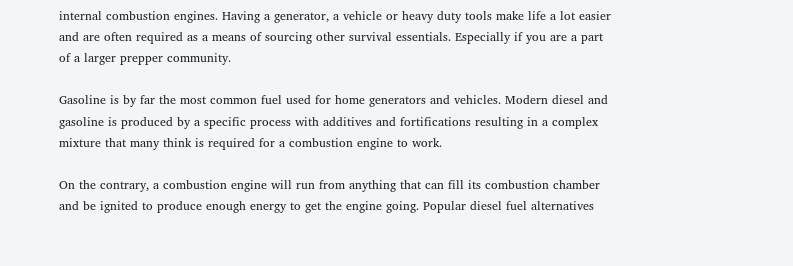internal combustion engines. Having a generator, a vehicle or heavy duty tools make life a lot easier and are often required as a means of sourcing other survival essentials. Especially if you are a part of a larger prepper community.

Gasoline is by far the most common fuel used for home generators and vehicles. Modern diesel and gasoline is produced by a specific process with additives and fortifications resulting in a complex mixture that many think is required for a combustion engine to work.

On the contrary, a combustion engine will run from anything that can fill its combustion chamber and be ignited to produce enough energy to get the engine going. Popular diesel fuel alternatives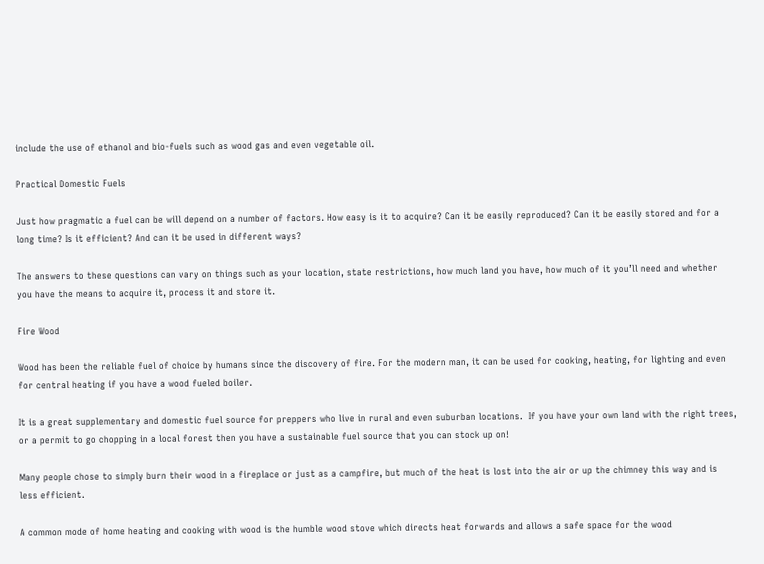include the use of ethanol and bio-fuels such as wood gas and even vegetable oil.

Practical Domestic Fuels

Just how pragmatic a fuel can be will depend on a number of factors. How easy is it to acquire? Can it be easily reproduced? Can it be easily stored and for a long time? Is it efficient? And can it be used in different ways?

The answers to these questions can vary on things such as your location, state restrictions, how much land you have, how much of it you’ll need and whether you have the means to acquire it, process it and store it.

Fire Wood

Wood has been the reliable fuel of choice by humans since the discovery of fire. For the modern man, it can be used for cooking, heating, for lighting and even for central heating if you have a wood fueled boiler.

It is a great supplementary and domestic fuel source for preppers who live in rural and even suburban locations.  If you have your own land with the right trees, or a permit to go chopping in a local forest then you have a sustainable fuel source that you can stock up on!

Many people chose to simply burn their wood in a fireplace or just as a campfire, but much of the heat is lost into the air or up the chimney this way and is less efficient.

A common mode of home heating and cooking with wood is the humble wood stove which directs heat forwards and allows a safe space for the wood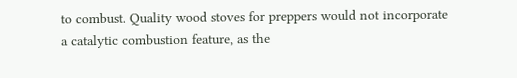to combust. Quality wood stoves for preppers would not incorporate a catalytic combustion feature, as the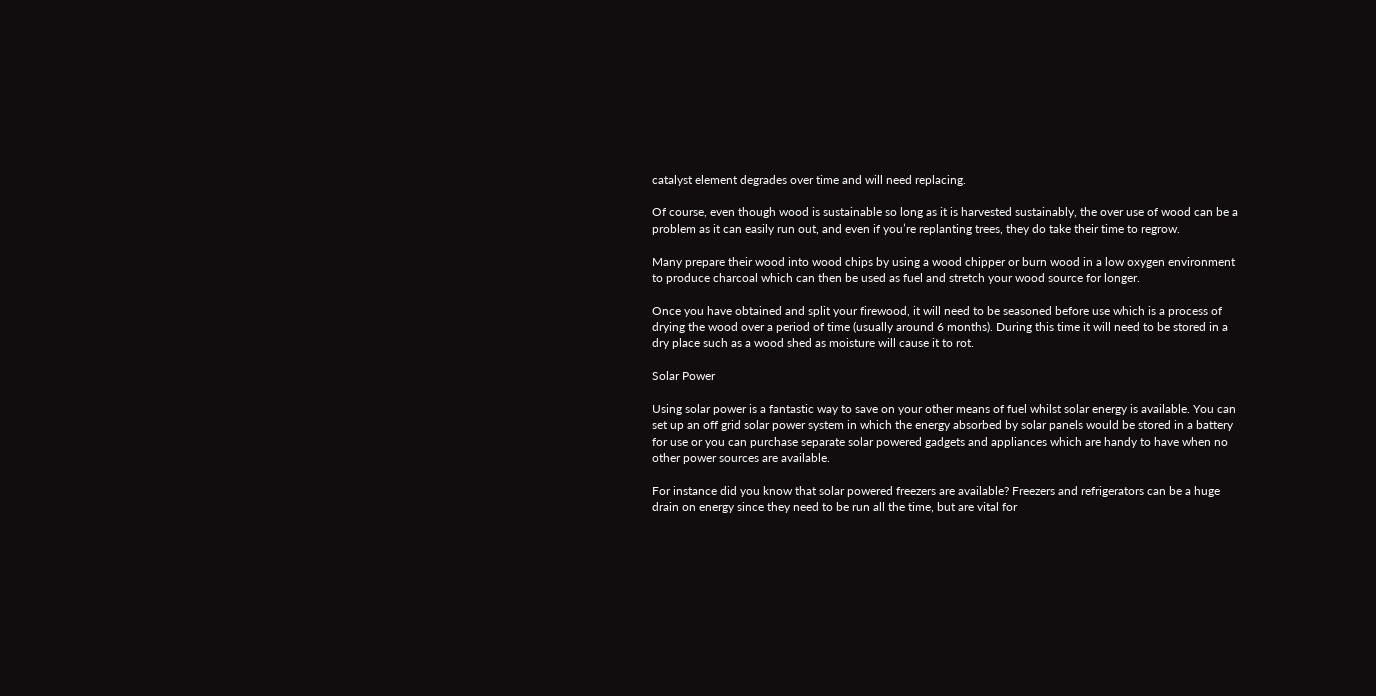catalyst element degrades over time and will need replacing.

Of course, even though wood is sustainable so long as it is harvested sustainably, the over use of wood can be a problem as it can easily run out, and even if you’re replanting trees, they do take their time to regrow.

Many prepare their wood into wood chips by using a wood chipper or burn wood in a low oxygen environment to produce charcoal which can then be used as fuel and stretch your wood source for longer.

Once you have obtained and split your firewood, it will need to be seasoned before use which is a process of drying the wood over a period of time (usually around 6 months). During this time it will need to be stored in a dry place such as a wood shed as moisture will cause it to rot.

Solar Power

Using solar power is a fantastic way to save on your other means of fuel whilst solar energy is available. You can set up an off grid solar power system in which the energy absorbed by solar panels would be stored in a battery for use or you can purchase separate solar powered gadgets and appliances which are handy to have when no other power sources are available.

For instance did you know that solar powered freezers are available? Freezers and refrigerators can be a huge drain on energy since they need to be run all the time, but are vital for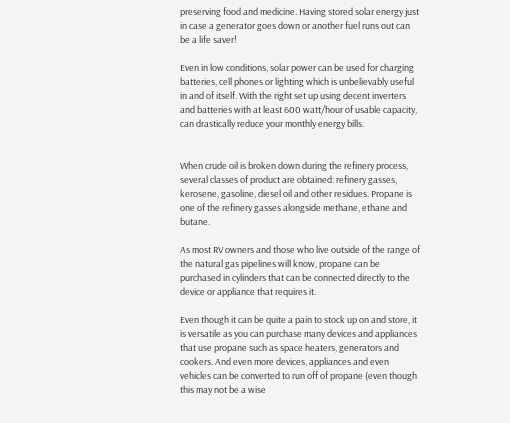preserving food and medicine. Having stored solar energy just in case a generator goes down or another fuel runs out can be a life saver!

Even in low conditions, solar power can be used for charging batteries, cell phones or lighting which is unbelievably useful in and of itself. With the right set up using decent inverters and batteries with at least 600 watt/hour of usable capacity, can drastically reduce your monthly energy bills.


When crude oil is broken down during the refinery process, several classes of product are obtained: refinery gasses, kerosene, gasoline, diesel oil and other residues. Propane is one of the refinery gasses alongside methane, ethane and butane.

As most RV owners and those who live outside of the range of the natural gas pipelines will know, propane can be purchased in cylinders that can be connected directly to the device or appliance that requires it.

Even though it can be quite a pain to stock up on and store, it is versatile as you can purchase many devices and appliances that use propane such as space heaters, generators and cookers. And even more devices, appliances and even vehicles can be converted to run off of propane (even though this may not be a wise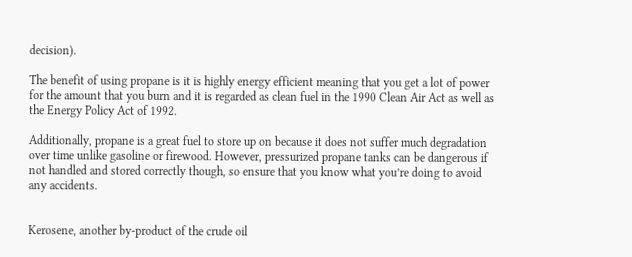decision).

The benefit of using propane is it is highly energy efficient meaning that you get a lot of power for the amount that you burn and it is regarded as clean fuel in the 1990 Clean Air Act as well as the Energy Policy Act of 1992.

Additionally, propane is a great fuel to store up on because it does not suffer much degradation over time unlike gasoline or firewood. However, pressurized propane tanks can be dangerous if not handled and stored correctly though, so ensure that you know what you’re doing to avoid any accidents.


Kerosene, another by-product of the crude oil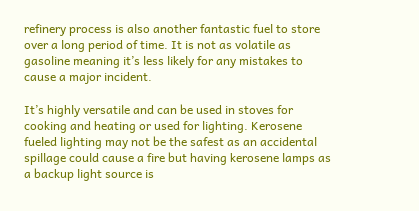refinery process is also another fantastic fuel to store over a long period of time. It is not as volatile as gasoline meaning it’s less likely for any mistakes to cause a major incident.

It’s highly versatile and can be used in stoves for cooking and heating or used for lighting. Kerosene fueled lighting may not be the safest as an accidental spillage could cause a fire but having kerosene lamps as a backup light source is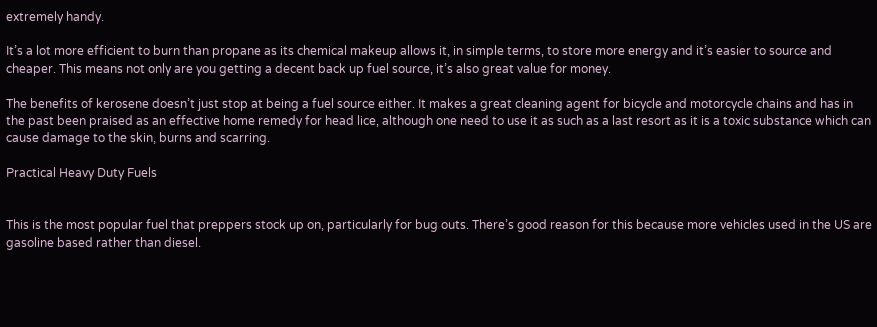extremely handy.

It’s a lot more efficient to burn than propane as its chemical makeup allows it, in simple terms, to store more energy and it’s easier to source and cheaper. This means not only are you getting a decent back up fuel source, it’s also great value for money.

The benefits of kerosene doesn’t just stop at being a fuel source either. It makes a great cleaning agent for bicycle and motorcycle chains and has in the past been praised as an effective home remedy for head lice, although one need to use it as such as a last resort as it is a toxic substance which can cause damage to the skin, burns and scarring.

Practical Heavy Duty Fuels


This is the most popular fuel that preppers stock up on, particularly for bug outs. There’s good reason for this because more vehicles used in the US are gasoline based rather than diesel.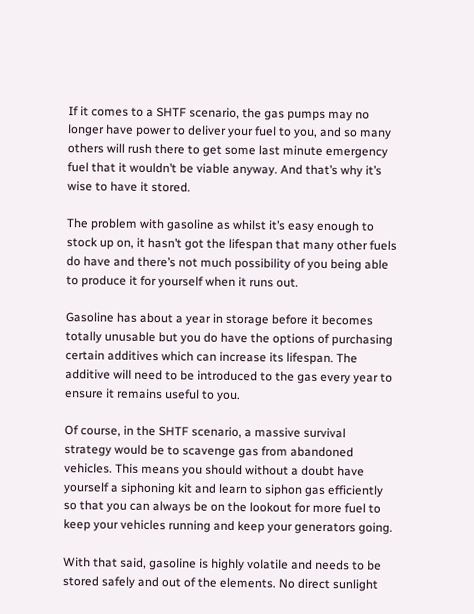If it comes to a SHTF scenario, the gas pumps may no longer have power to deliver your fuel to you, and so many others will rush there to get some last minute emergency fuel that it wouldn’t be viable anyway. And that’s why it’s wise to have it stored.

The problem with gasoline as whilst it’s easy enough to stock up on, it hasn’t got the lifespan that many other fuels do have and there’s not much possibility of you being able to produce it for yourself when it runs out.

Gasoline has about a year in storage before it becomes totally unusable but you do have the options of purchasing certain additives which can increase its lifespan. The additive will need to be introduced to the gas every year to ensure it remains useful to you.

Of course, in the SHTF scenario, a massive survival strategy would be to scavenge gas from abandoned vehicles. This means you should without a doubt have yourself a siphoning kit and learn to siphon gas efficiently so that you can always be on the lookout for more fuel to keep your vehicles running and keep your generators going.

With that said, gasoline is highly volatile and needs to be stored safely and out of the elements. No direct sunlight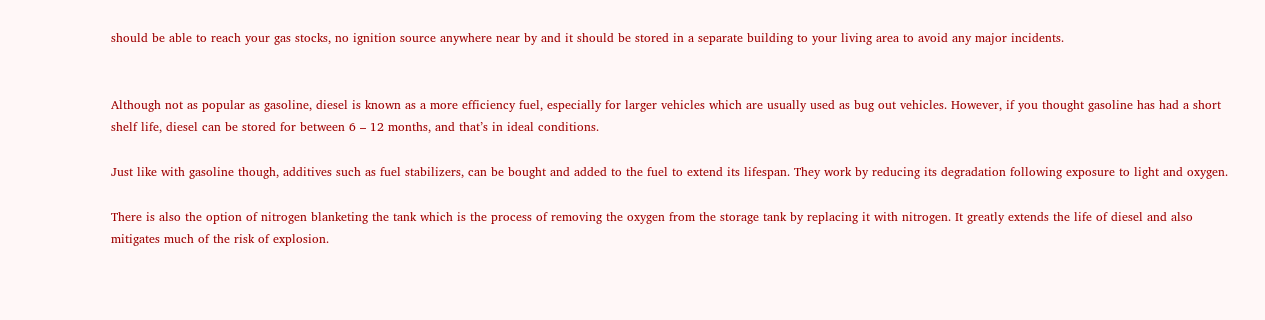should be able to reach your gas stocks, no ignition source anywhere near by and it should be stored in a separate building to your living area to avoid any major incidents.


Although not as popular as gasoline, diesel is known as a more efficiency fuel, especially for larger vehicles which are usually used as bug out vehicles. However, if you thought gasoline has had a short shelf life, diesel can be stored for between 6 – 12 months, and that’s in ideal conditions.

Just like with gasoline though, additives such as fuel stabilizers, can be bought and added to the fuel to extend its lifespan. They work by reducing its degradation following exposure to light and oxygen.

There is also the option of nitrogen blanketing the tank which is the process of removing the oxygen from the storage tank by replacing it with nitrogen. It greatly extends the life of diesel and also mitigates much of the risk of explosion.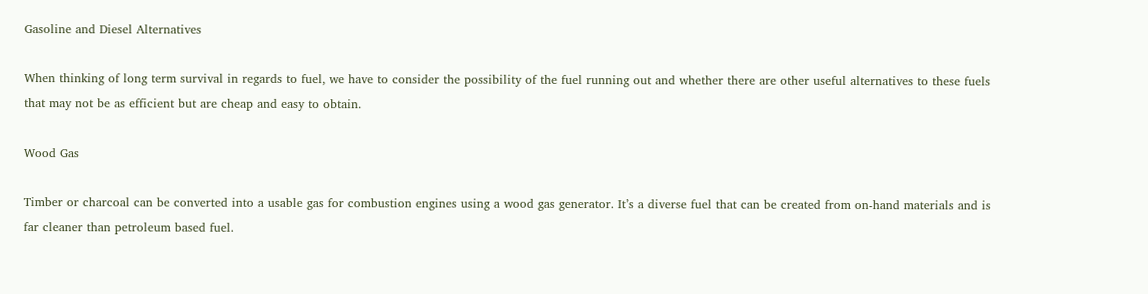Gasoline and Diesel Alternatives

When thinking of long term survival in regards to fuel, we have to consider the possibility of the fuel running out and whether there are other useful alternatives to these fuels that may not be as efficient but are cheap and easy to obtain.

Wood Gas

Timber or charcoal can be converted into a usable gas for combustion engines using a wood gas generator. It’s a diverse fuel that can be created from on-hand materials and is far cleaner than petroleum based fuel.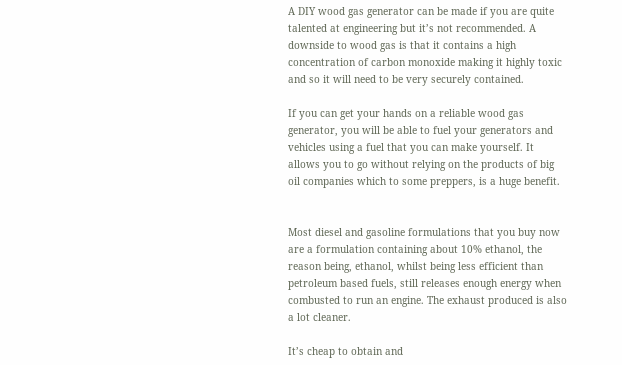A DIY wood gas generator can be made if you are quite talented at engineering but it’s not recommended. A downside to wood gas is that it contains a high concentration of carbon monoxide making it highly toxic and so it will need to be very securely contained.

If you can get your hands on a reliable wood gas generator, you will be able to fuel your generators and vehicles using a fuel that you can make yourself. It allows you to go without relying on the products of big oil companies which to some preppers, is a huge benefit.


Most diesel and gasoline formulations that you buy now are a formulation containing about 10% ethanol, the reason being, ethanol, whilst being less efficient than petroleum based fuels, still releases enough energy when combusted to run an engine. The exhaust produced is also a lot cleaner.

It’s cheap to obtain and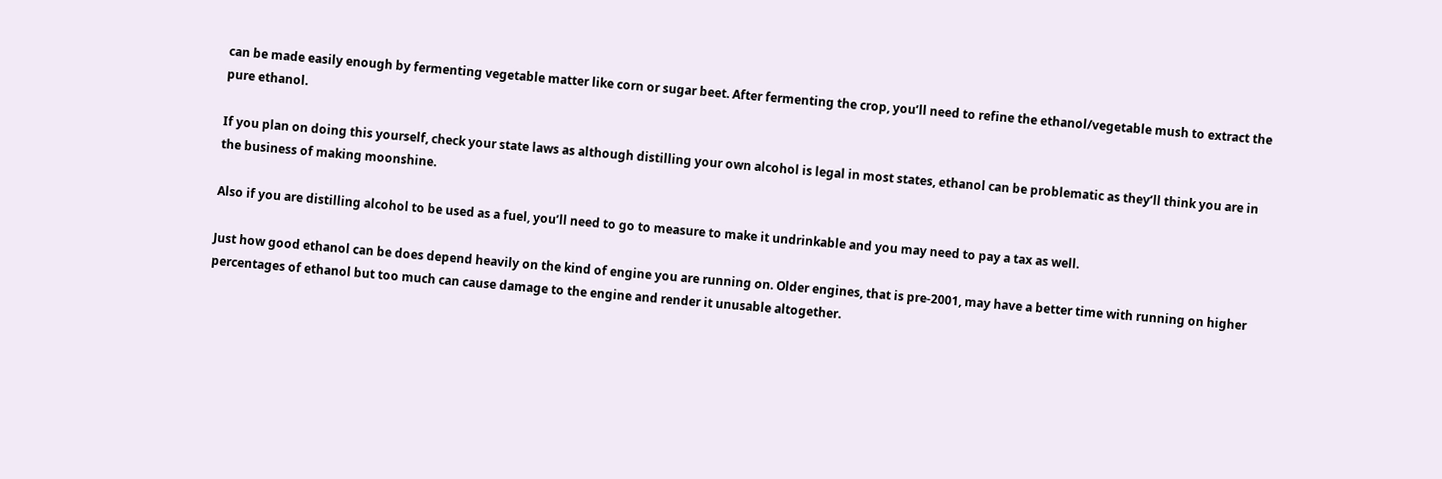can be made easily enough by fermenting vegetable matter like corn or sugar beet. After fermenting the crop, you’ll need to refine the ethanol/vegetable mush to extract the pure ethanol.

If you plan on doing this yourself, check your state laws as although distilling your own alcohol is legal in most states, ethanol can be problematic as they’ll think you are in the business of making moonshine.

Also if you are distilling alcohol to be used as a fuel, you’ll need to go to measure to make it undrinkable and you may need to pay a tax as well.

Just how good ethanol can be does depend heavily on the kind of engine you are running on. Older engines, that is pre-2001, may have a better time with running on higher percentages of ethanol but too much can cause damage to the engine and render it unusable altogether.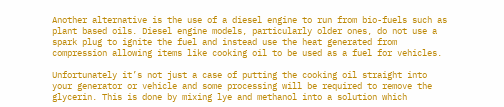Another alternative is the use of a diesel engine to run from bio-fuels such as plant based oils. Diesel engine models, particularly older ones, do not use a spark plug to ignite the fuel and instead use the heat generated from compression allowing items like cooking oil to be used as a fuel for vehicles.

Unfortunately it’s not just a case of putting the cooking oil straight into your generator or vehicle and some processing will be required to remove the glycerin. This is done by mixing lye and methanol into a solution which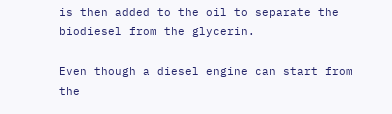is then added to the oil to separate the biodiesel from the glycerin.

Even though a diesel engine can start from the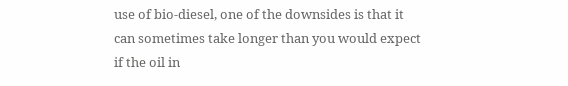use of bio-diesel, one of the downsides is that it can sometimes take longer than you would expect if the oil in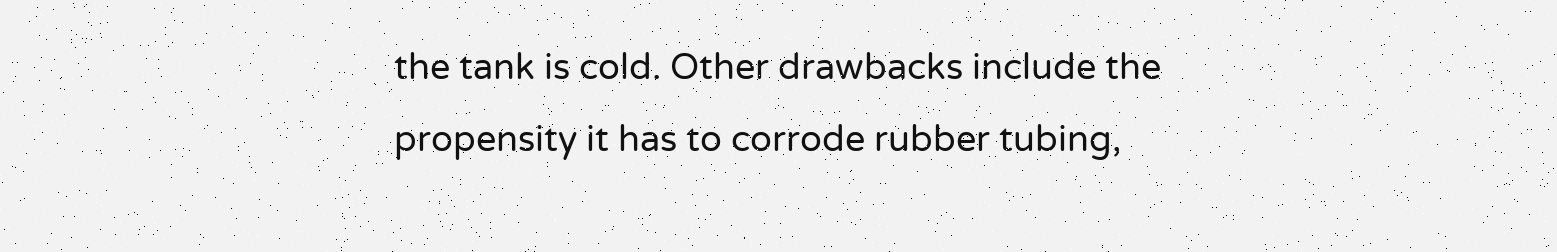the tank is cold. Other drawbacks include the propensity it has to corrode rubber tubing,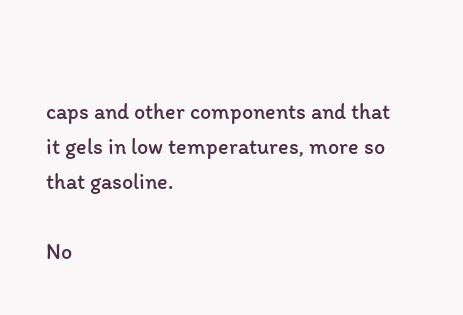caps and other components and that it gels in low temperatures, more so that gasoline.

No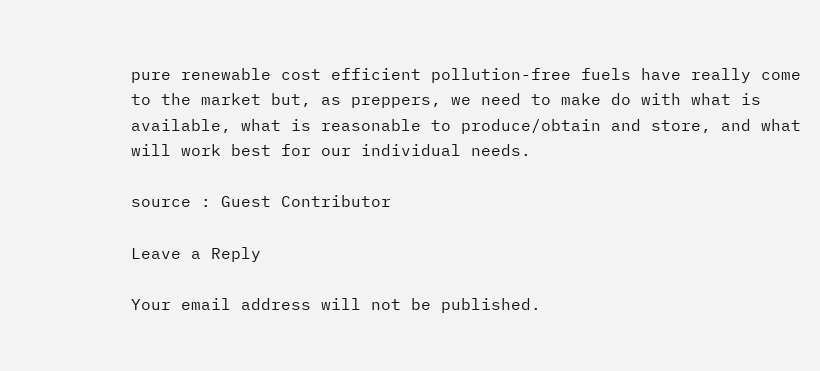pure renewable cost efficient pollution-free fuels have really come to the market but, as preppers, we need to make do with what is available, what is reasonable to produce/obtain and store, and what will work best for our individual needs.

source : Guest Contributor

Leave a Reply

Your email address will not be published.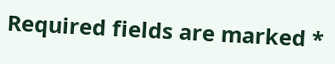Required fields are marked *